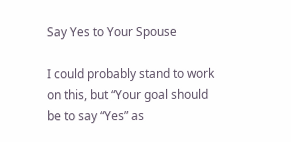Say Yes to Your Spouse

I could probably stand to work on this, but “Your goal should be to say “Yes” as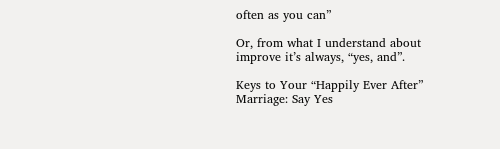often as you can”

Or, from what I understand about improve it’s always, “yes, and”.

Keys to Your “Happily Ever After” Marriage: Say Yes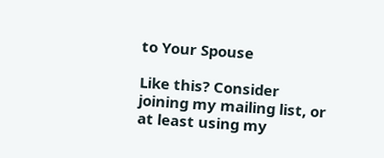to Your Spouse

Like this? Consider joining my mailing list, or at least using my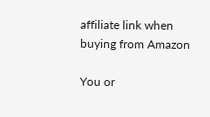affiliate link when buying from Amazon

You or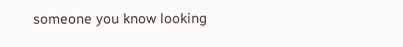someone you know looking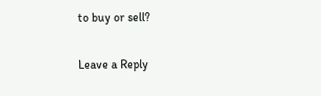to buy or sell?

Leave a Reply